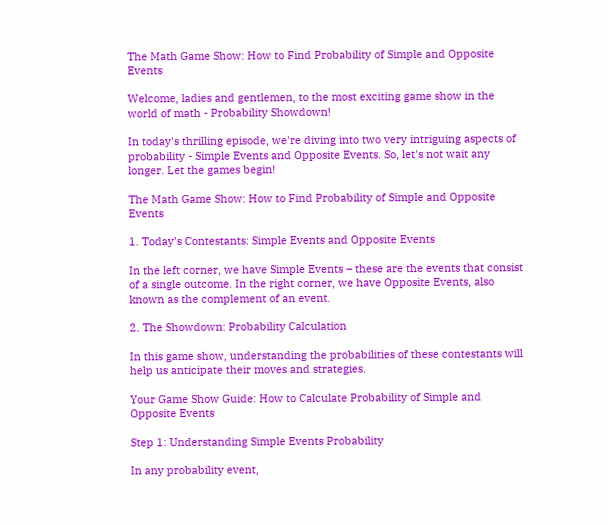The Math Game Show: How to Find Probability of Simple and Opposite Events

Welcome, ladies and gentlemen, to the most exciting game show in the world of math - Probability Showdown!

In today's thrilling episode, we're diving into two very intriguing aspects of probability - Simple Events and Opposite Events. So, let's not wait any longer. Let the games begin!

The Math Game Show: How to Find Probability of Simple and Opposite Events

1. Today’s Contestants: Simple Events and Opposite Events

In the left corner, we have Simple Events – these are the events that consist of a single outcome. In the right corner, we have Opposite Events, also known as the complement of an event.

2. The Showdown: Probability Calculation

In this game show, understanding the probabilities of these contestants will help us anticipate their moves and strategies.

Your Game Show Guide: How to Calculate Probability of Simple and Opposite Events

Step 1: Understanding Simple Events Probability

In any probability event,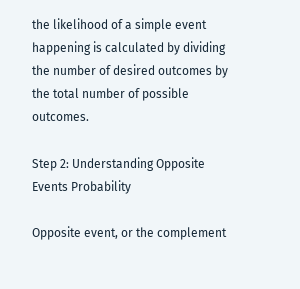the likelihood of a simple event happening is calculated by dividing the number of desired outcomes by the total number of possible outcomes.

Step 2: Understanding Opposite Events Probability

Opposite event, or the complement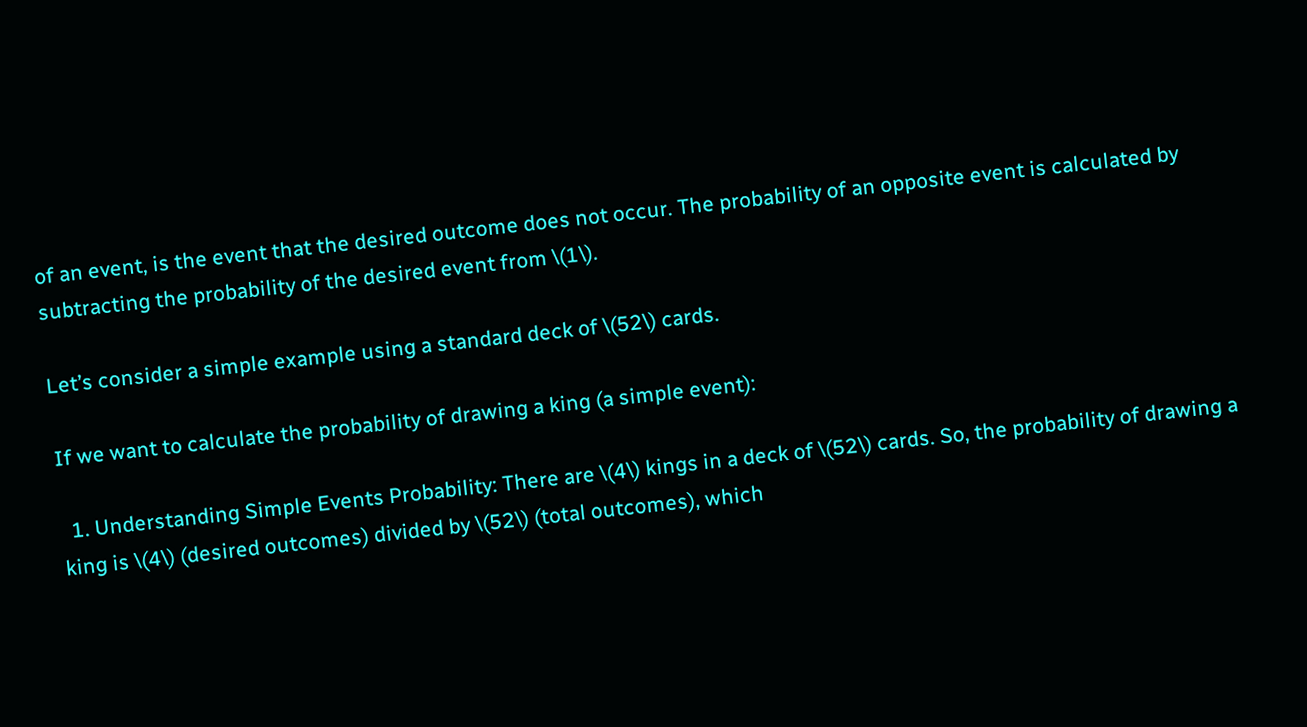of an event, is the event that the desired outcome does not occur. The probability of an opposite event is calculated by subtracting the probability of the desired event from \(1\).

Let’s consider a simple example using a standard deck of \(52\) cards.

If we want to calculate the probability of drawing a king (a simple event):

  1. Understanding Simple Events Probability: There are \(4\) kings in a deck of \(52\) cards. So, the probability of drawing a king is \(4\) (desired outcomes) divided by \(52\) (total outcomes), which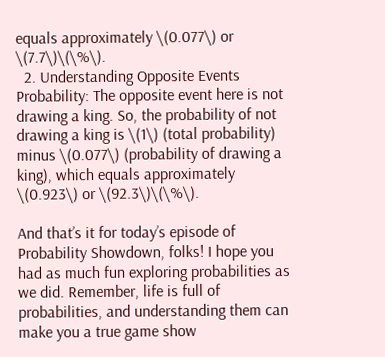equals approximately \(0.077\) or \(7.7\)\(\%\).
  2. Understanding Opposite Events Probability: The opposite event here is not drawing a king. So, the probability of not drawing a king is \(1\) (total probability) minus \(0.077\) (probability of drawing a king), which equals approximately \(0.923\) or \(92.3\)\(\%\).

And that’s it for today’s episode of Probability Showdown, folks! I hope you had as much fun exploring probabilities as we did. Remember, life is full of probabilities, and understanding them can make you a true game show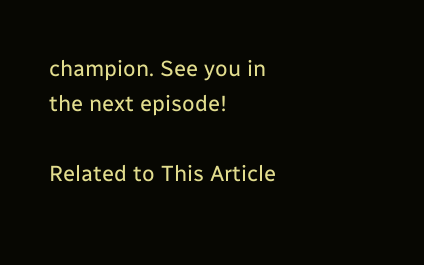champion. See you in the next episode!

Related to This Article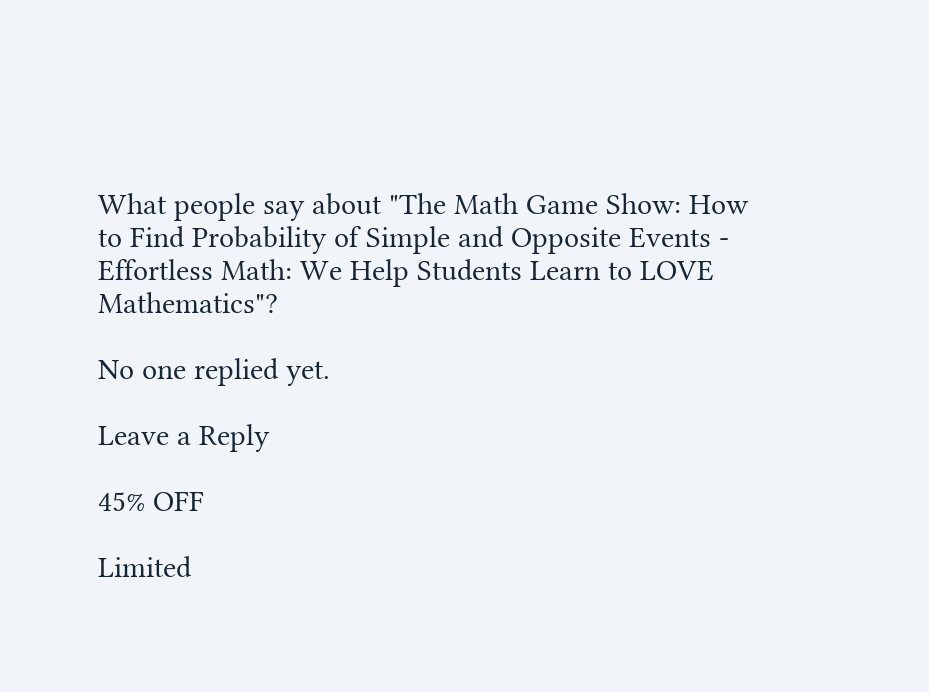What people say about "The Math Game Show: How to Find Probability of Simple and Opposite Events - Effortless Math: We Help Students Learn to LOVE Mathematics"?

No one replied yet.

Leave a Reply

45% OFF

Limited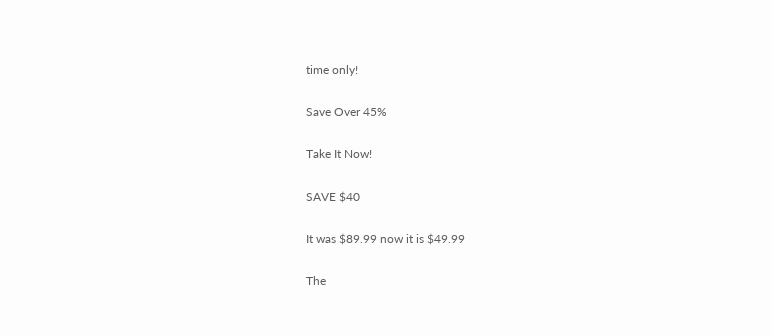time only!

Save Over 45%

Take It Now!

SAVE $40

It was $89.99 now it is $49.99

The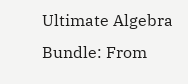Ultimate Algebra Bundle: From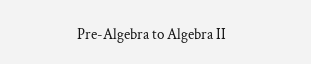Pre-Algebra to Algebra II